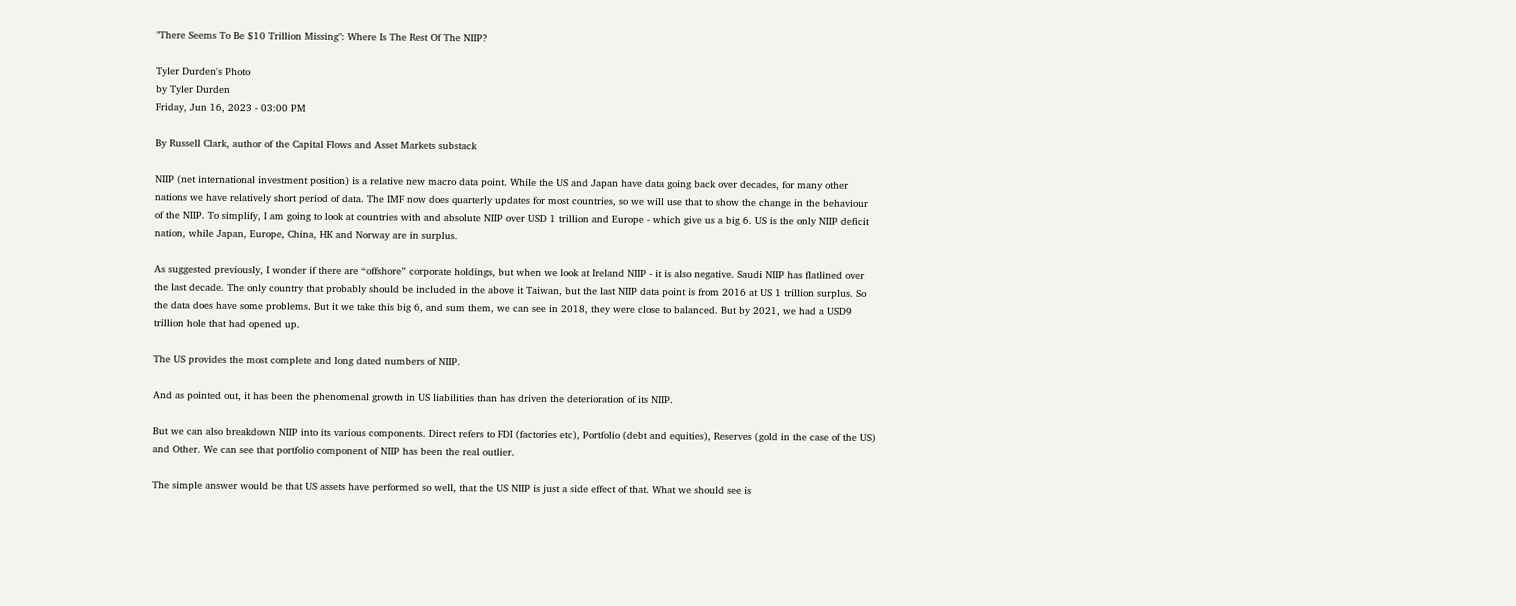"There Seems To Be $10 Trillion Missing": Where Is The Rest Of The NIIP?

Tyler Durden's Photo
by Tyler Durden
Friday, Jun 16, 2023 - 03:00 PM

By Russell Clark, author of the Capital Flows and Asset Markets substack

NIIP (net international investment position) is a relative new macro data point. While the US and Japan have data going back over decades, for many other nations we have relatively short period of data. The IMF now does quarterly updates for most countries, so we will use that to show the change in the behaviour of the NIIP. To simplify, I am going to look at countries with and absolute NIIP over USD 1 trillion and Europe - which give us a big 6. US is the only NIIP deficit nation, while Japan, Europe, China, HK and Norway are in surplus.

As suggested previously, I wonder if there are “offshore” corporate holdings, but when we look at Ireland NIIP - it is also negative. Saudi NIIP has flatlined over the last decade. The only country that probably should be included in the above it Taiwan, but the last NIIP data point is from 2016 at US 1 trillion surplus. So the data does have some problems. But it we take this big 6, and sum them, we can see in 2018, they were close to balanced. But by 2021, we had a USD9 trillion hole that had opened up.

The US provides the most complete and long dated numbers of NIIP.

And as pointed out, it has been the phenomenal growth in US liabilities than has driven the deterioration of its NIIP.

But we can also breakdown NIIP into its various components. Direct refers to FDI (factories etc), Portfolio (debt and equities), Reserves (gold in the case of the US) and Other. We can see that portfolio component of NIIP has been the real outlier.

The simple answer would be that US assets have performed so well, that the US NIIP is just a side effect of that. What we should see is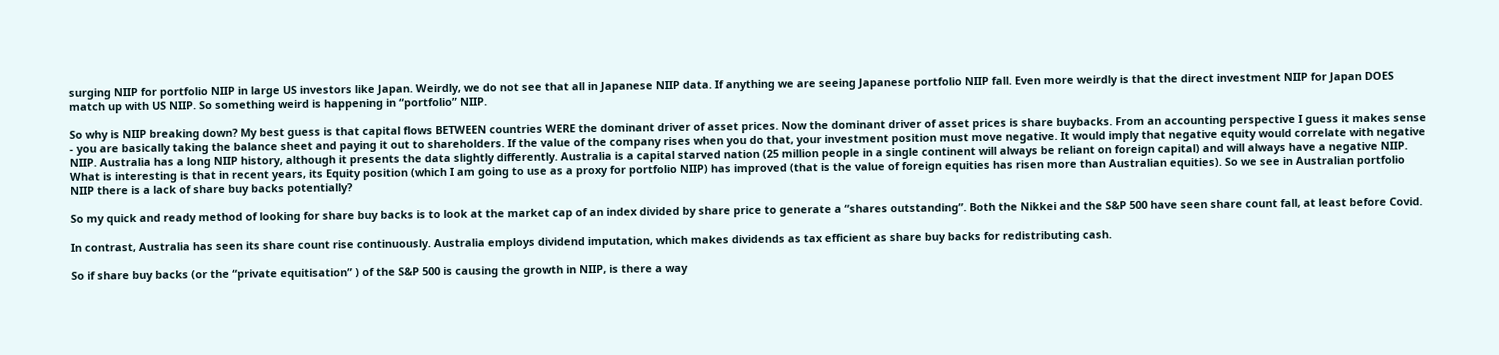surging NIIP for portfolio NIIP in large US investors like Japan. Weirdly, we do not see that all in Japanese NIIP data. If anything we are seeing Japanese portfolio NIIP fall. Even more weirdly is that the direct investment NIIP for Japan DOES match up with US NIIP. So something weird is happening in “portfolio” NIIP.

So why is NIIP breaking down? My best guess is that capital flows BETWEEN countries WERE the dominant driver of asset prices. Now the dominant driver of asset prices is share buybacks. From an accounting perspective I guess it makes sense - you are basically taking the balance sheet and paying it out to shareholders. If the value of the company rises when you do that, your investment position must move negative. It would imply that negative equity would correlate with negative NIIP. Australia has a long NIIP history, although it presents the data slightly differently. Australia is a capital starved nation (25 million people in a single continent will always be reliant on foreign capital) and will always have a negative NIIP. What is interesting is that in recent years, its Equity position (which I am going to use as a proxy for portfolio NIIP) has improved (that is the value of foreign equities has risen more than Australian equities). So we see in Australian portfolio NIIP there is a lack of share buy backs potentially?

So my quick and ready method of looking for share buy backs is to look at the market cap of an index divided by share price to generate a “shares outstanding”. Both the Nikkei and the S&P 500 have seen share count fall, at least before Covid.

In contrast, Australia has seen its share count rise continuously. Australia employs dividend imputation, which makes dividends as tax efficient as share buy backs for redistributing cash.

So if share buy backs (or the “private equitisation” ) of the S&P 500 is causing the growth in NIIP, is there a way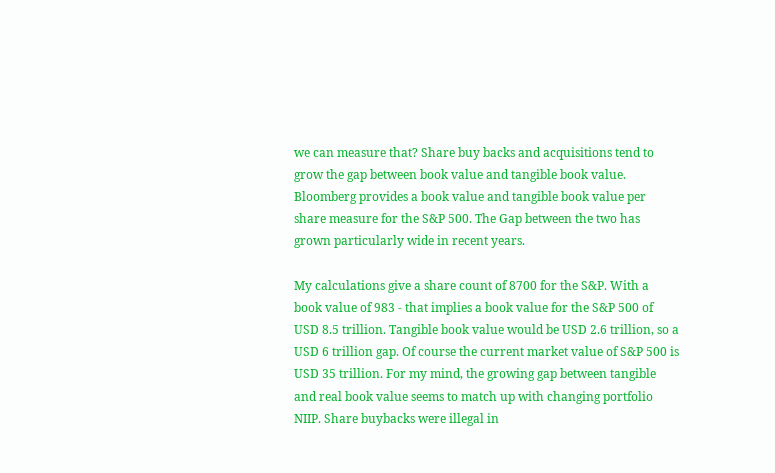we can measure that? Share buy backs and acquisitions tend to grow the gap between book value and tangible book value. Bloomberg provides a book value and tangible book value per share measure for the S&P 500. The Gap between the two has grown particularly wide in recent years.

My calculations give a share count of 8700 for the S&P. With a book value of 983 - that implies a book value for the S&P 500 of USD 8.5 trillion. Tangible book value would be USD 2.6 trillion, so a USD 6 trillion gap. Of course the current market value of S&P 500 is USD 35 trillion. For my mind, the growing gap between tangible and real book value seems to match up with changing portfolio NIIP. Share buybacks were illegal in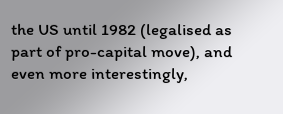the US until 1982 (legalised as part of pro-capital move), and even more interestingly,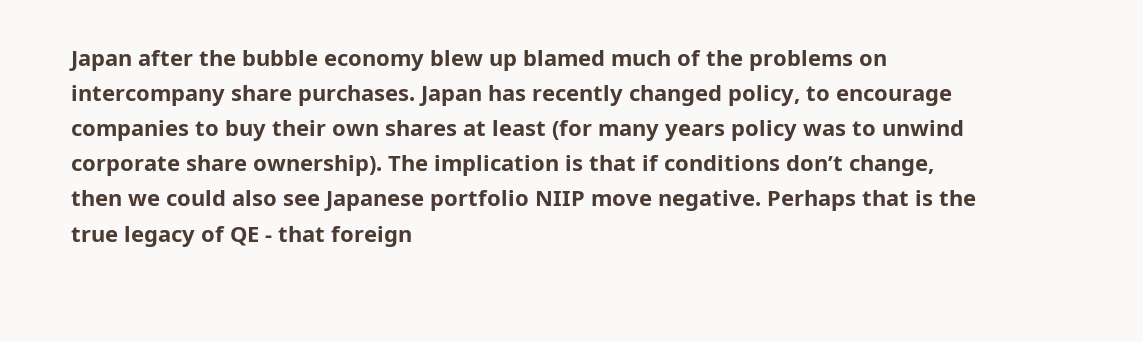Japan after the bubble economy blew up blamed much of the problems on intercompany share purchases. Japan has recently changed policy, to encourage companies to buy their own shares at least (for many years policy was to unwind corporate share ownership). The implication is that if conditions don’t change, then we could also see Japanese portfolio NIIP move negative. Perhaps that is the true legacy of QE - that foreign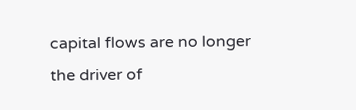capital flows are no longer the driver of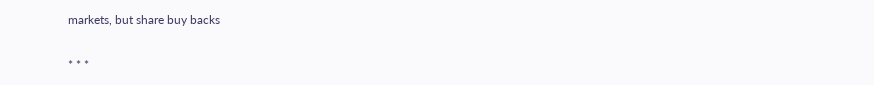markets, but share buy backs

* * *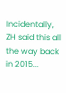Incidentally, ZH said this all the way back in 2015...